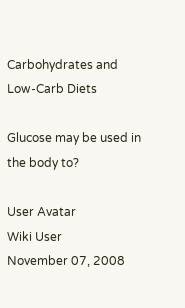Carbohydrates and Low-Carb Diets

Glucose may be used in the body to?

User Avatar
Wiki User
November 07, 2008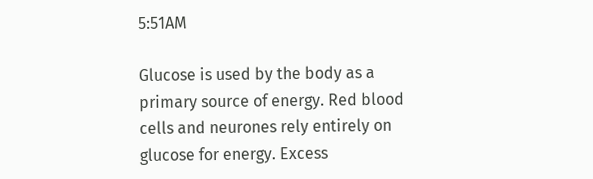5:51AM

Glucose is used by the body as a primary source of energy. Red blood cells and neurones rely entirely on glucose for energy. Excess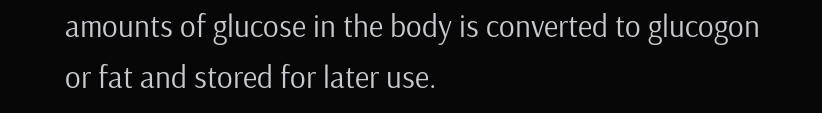amounts of glucose in the body is converted to glucogon or fat and stored for later use.